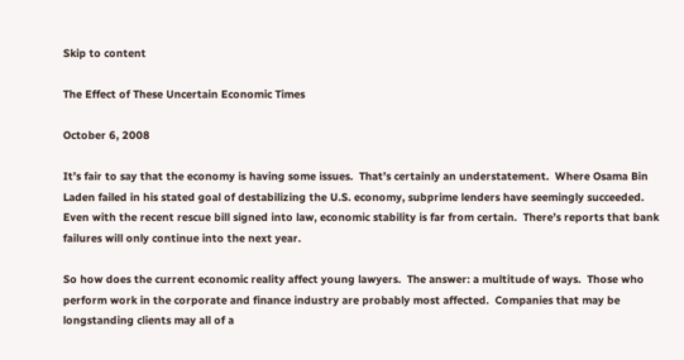Skip to content

The Effect of These Uncertain Economic Times

October 6, 2008

It’s fair to say that the economy is having some issues.  That’s certainly an understatement.  Where Osama Bin Laden failed in his stated goal of destabilizing the U.S. economy, subprime lenders have seemingly succeeded.  Even with the recent rescue bill signed into law, economic stability is far from certain.  There’s reports that bank failures will only continue into the next year.

So how does the current economic reality affect young lawyers.  The answer: a multitude of ways.  Those who perform work in the corporate and finance industry are probably most affected.  Companies that may be longstanding clients may all of a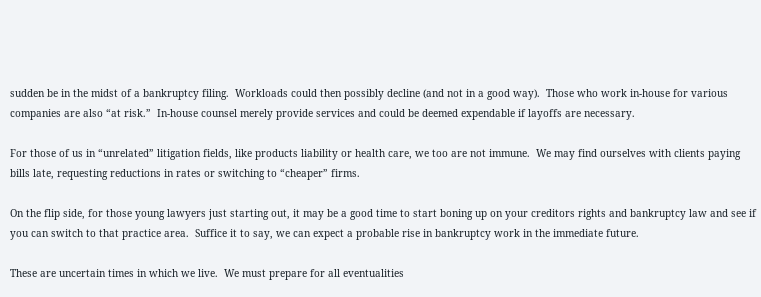sudden be in the midst of a bankruptcy filing.  Workloads could then possibly decline (and not in a good way).  Those who work in-house for various companies are also “at risk.”  In-house counsel merely provide services and could be deemed expendable if layoffs are necessary.

For those of us in “unrelated” litigation fields, like products liability or health care, we too are not immune.  We may find ourselves with clients paying bills late, requesting reductions in rates or switching to “cheaper” firms.

On the flip side, for those young lawyers just starting out, it may be a good time to start boning up on your creditors rights and bankruptcy law and see if you can switch to that practice area.  Suffice it to say, we can expect a probable rise in bankruptcy work in the immediate future.

These are uncertain times in which we live.  We must prepare for all eventualities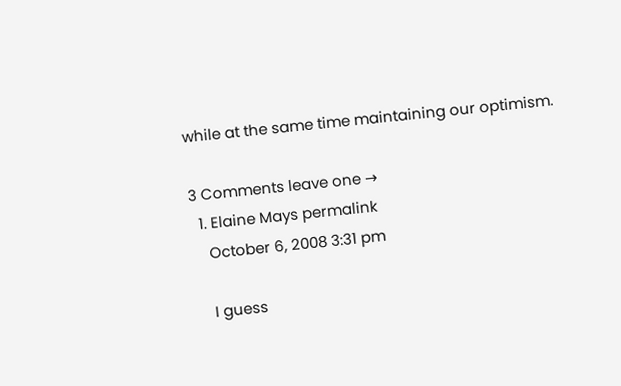while at the same time maintaining our optimism.

3 Comments leave one →
  1. Elaine Mays permalink
    October 6, 2008 3:31 pm

    I guess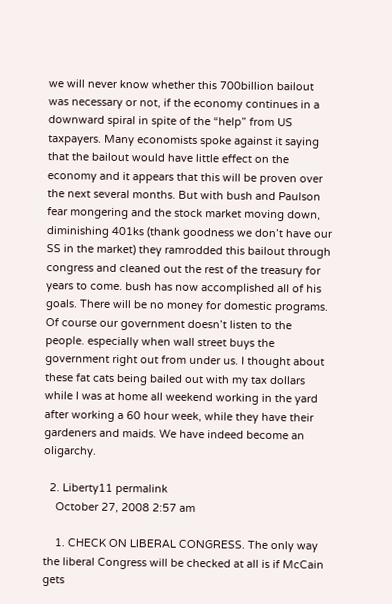we will never know whether this 700billion bailout was necessary or not, if the economy continues in a downward spiral in spite of the “help” from US taxpayers. Many economists spoke against it saying that the bailout would have little effect on the economy and it appears that this will be proven over the next several months. But with bush and Paulson fear mongering and the stock market moving down, diminishing 401ks (thank goodness we don’t have our SS in the market) they ramrodded this bailout through congress and cleaned out the rest of the treasury for years to come. bush has now accomplished all of his goals. There will be no money for domestic programs. Of course our government doesn’t listen to the people. especially when wall street buys the government right out from under us. I thought about these fat cats being bailed out with my tax dollars while I was at home all weekend working in the yard after working a 60 hour week, while they have their gardeners and maids. We have indeed become an oligarchy.

  2. Liberty11 permalink
    October 27, 2008 2:57 am

    1. CHECK ON LIBERAL CONGRESS. The only way the liberal Congress will be checked at all is if McCain gets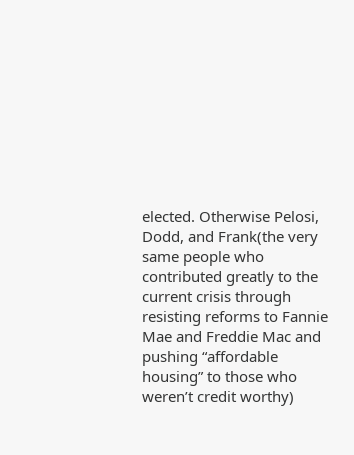elected. Otherwise Pelosi, Dodd, and Frank(the very same people who contributed greatly to the current crisis through resisting reforms to Fannie Mae and Freddie Mac and pushing “affordable housing” to those who weren’t credit worthy)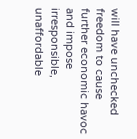will have unchecked freedom to cause further economic havoc and impose irresponsible, unaffordable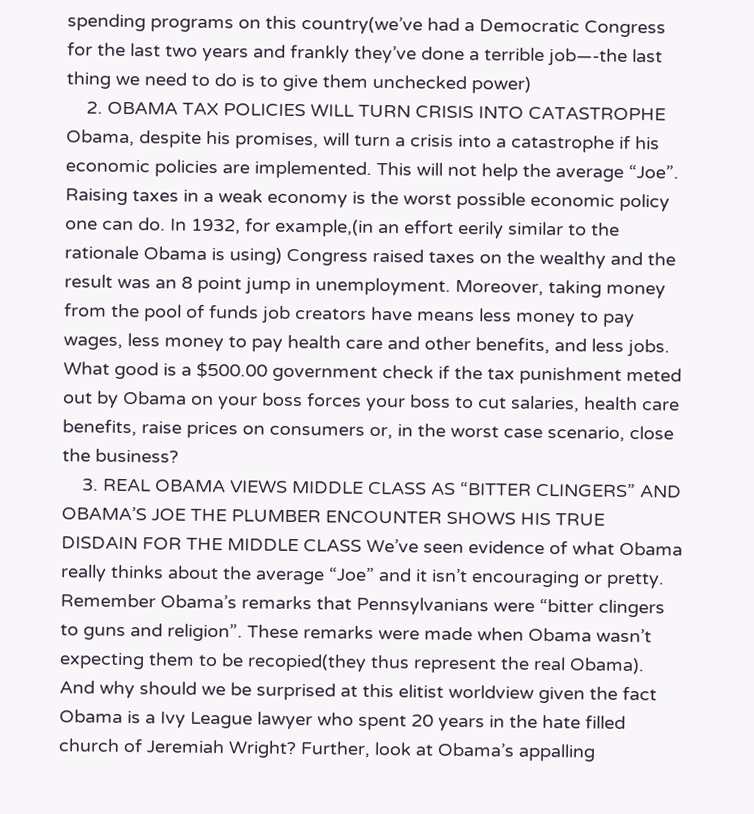spending programs on this country(we’ve had a Democratic Congress for the last two years and frankly they’ve done a terrible job—-the last thing we need to do is to give them unchecked power)
    2. OBAMA TAX POLICIES WILL TURN CRISIS INTO CATASTROPHE Obama, despite his promises, will turn a crisis into a catastrophe if his economic policies are implemented. This will not help the average “Joe”. Raising taxes in a weak economy is the worst possible economic policy one can do. In 1932, for example,(in an effort eerily similar to the rationale Obama is using) Congress raised taxes on the wealthy and the result was an 8 point jump in unemployment. Moreover, taking money from the pool of funds job creators have means less money to pay wages, less money to pay health care and other benefits, and less jobs. What good is a $500.00 government check if the tax punishment meted out by Obama on your boss forces your boss to cut salaries, health care benefits, raise prices on consumers or, in the worst case scenario, close the business?
    3. REAL OBAMA VIEWS MIDDLE CLASS AS “BITTER CLINGERS” AND OBAMA’S JOE THE PLUMBER ENCOUNTER SHOWS HIS TRUE DISDAIN FOR THE MIDDLE CLASS We’ve seen evidence of what Obama really thinks about the average “Joe” and it isn’t encouraging or pretty. Remember Obama’s remarks that Pennsylvanians were “bitter clingers to guns and religion”. These remarks were made when Obama wasn’t expecting them to be recopied(they thus represent the real Obama). And why should we be surprised at this elitist worldview given the fact Obama is a Ivy League lawyer who spent 20 years in the hate filled church of Jeremiah Wright? Further, look at Obama’s appalling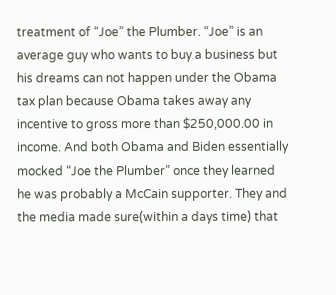treatment of “Joe” the Plumber. “Joe” is an average guy who wants to buy a business but his dreams can not happen under the Obama tax plan because Obama takes away any incentive to gross more than $250,000.00 in income. And both Obama and Biden essentially mocked “Joe the Plumber” once they learned he was probably a McCain supporter. They and the media made sure(within a days time) that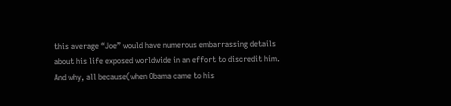this average “Joe” would have numerous embarrassing details about his life exposed worldwide in an effort to discredit him. And why, all because(when Obama came to his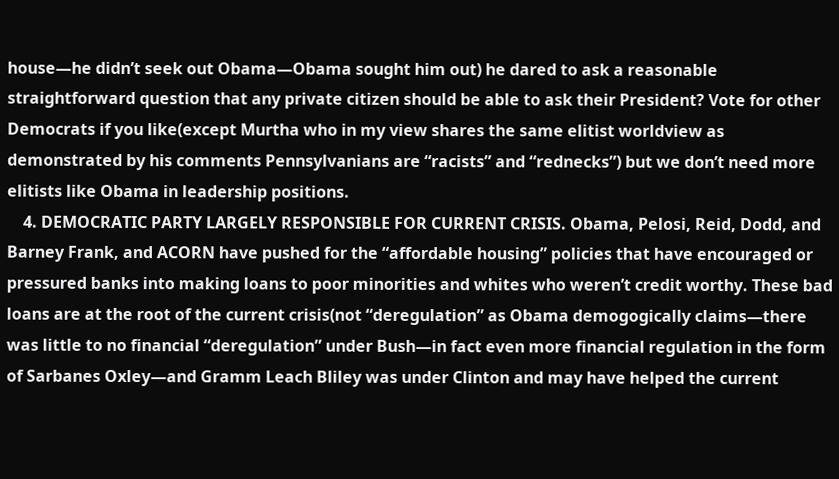house—he didn’t seek out Obama—Obama sought him out) he dared to ask a reasonable straightforward question that any private citizen should be able to ask their President? Vote for other Democrats if you like(except Murtha who in my view shares the same elitist worldview as demonstrated by his comments Pennsylvanians are “racists” and “rednecks”) but we don’t need more elitists like Obama in leadership positions.
    4. DEMOCRATIC PARTY LARGELY RESPONSIBLE FOR CURRENT CRISIS. Obama, Pelosi, Reid, Dodd, and Barney Frank, and ACORN have pushed for the “affordable housing” policies that have encouraged or pressured banks into making loans to poor minorities and whites who weren’t credit worthy. These bad loans are at the root of the current crisis(not “deregulation” as Obama demogogically claims—there was little to no financial “deregulation” under Bush—in fact even more financial regulation in the form of Sarbanes Oxley—and Gramm Leach Bliley was under Clinton and may have helped the current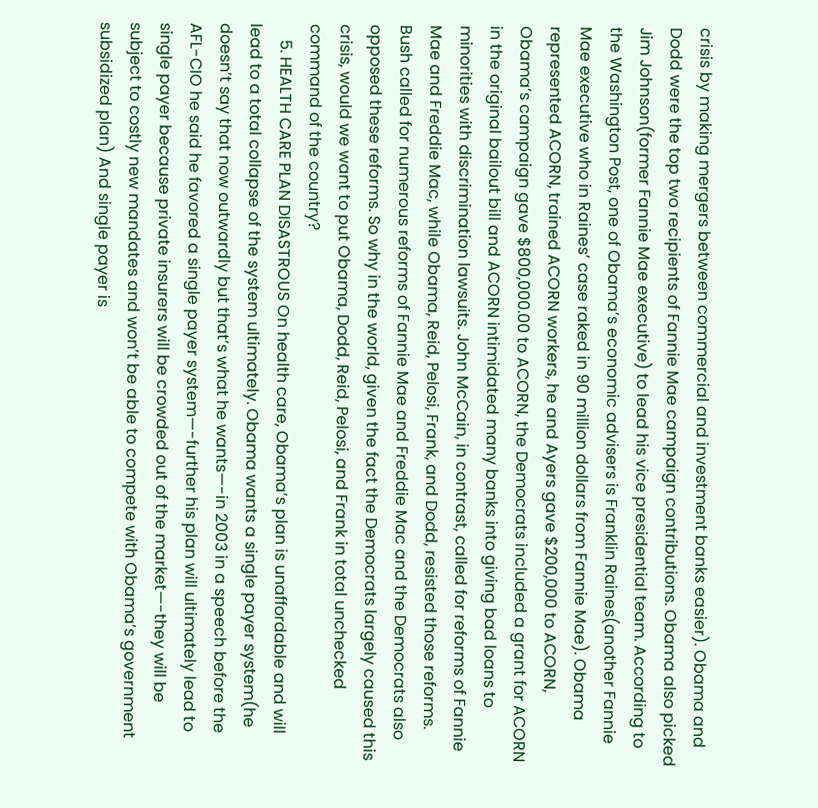crisis by making mergers between commercial and investment banks easier). Obama and Dodd were the top two recipients of Fannie Mae campaign contributions. Obama also picked Jim Johnson(former Fannie Mae executive) to lead his vice presidential team. According to the Washington Post, one of Obama’s economic advisers is Franklin Raines(another Fannie Mae executive who in Raines’ case raked in 90 million dollars from Fannie Mae). Obama represented ACORN, trained ACORN workers, he and Ayers gave $200,000 to ACORN, Obama’s campaign gave $800,000.00 to ACORN, the Democrats included a grant for ACORN in the original bailout bill and ACORN intimidated many banks into giving bad loans to minorities with discrimination lawsuits. John McCain, in contrast, called for reforms of Fannie Mae and Freddie Mac, while Obama, Reid, Pelosi, Frank, and Dodd, resisted those reforms. Bush called for numerous reforms of Fannie Mae and Freddie Mac and the Democrats also opposed these reforms. So why in the world, given the fact the Democrats largely caused this crisis, would we want to put Obama, Dodd, Reid, Pelosi, and Frank in total unchecked command of the country?
    5. HEALTH CARE PLAN DISASTROUS On health care, Obama’s plan is unaffordable and will lead to a total collapse of the system ultimately. Obama wants a single payer system(he doesn’t say that now outwardly but that’s what he wants—-in 2003 in a speech before the AFL-CIO he said he favored a single payer system—-further his plan will ultimately lead to single payer because private insurers will be crowded out of the market—-they will be subject to costly new mandates and won’t be able to compete with Obama’s government subsidized plan) And single payer is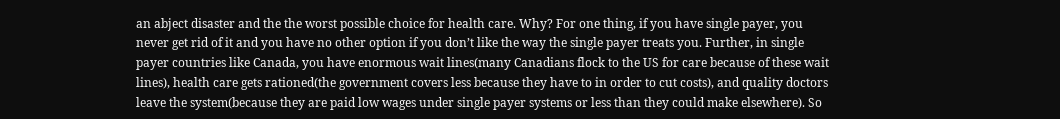an abject disaster and the the worst possible choice for health care. Why? For one thing, if you have single payer, you never get rid of it and you have no other option if you don’t like the way the single payer treats you. Further, in single payer countries like Canada, you have enormous wait lines(many Canadians flock to the US for care because of these wait lines), health care gets rationed(the government covers less because they have to in order to cut costs), and quality doctors leave the system(because they are paid low wages under single payer systems or less than they could make elsewhere). So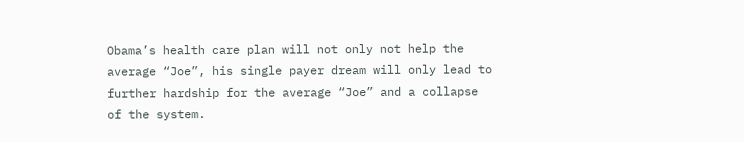Obama’s health care plan will not only not help the average “Joe”, his single payer dream will only lead to further hardship for the average “Joe” and a collapse of the system.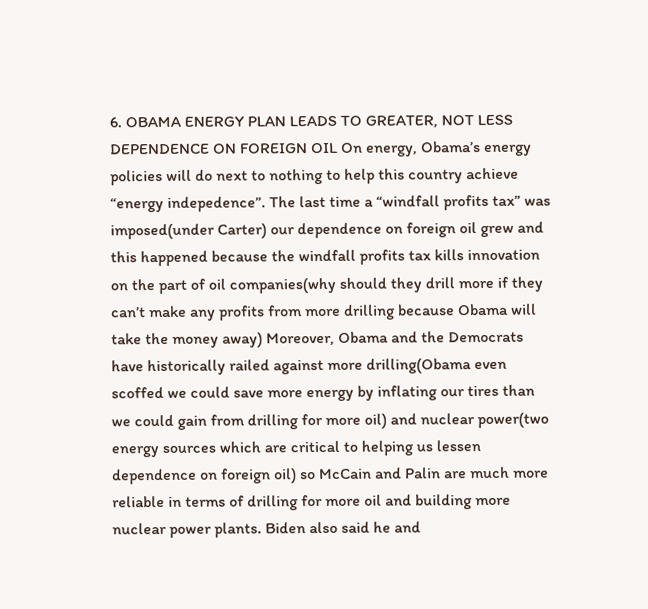6. OBAMA ENERGY PLAN LEADS TO GREATER, NOT LESS DEPENDENCE ON FOREIGN OIL On energy, Obama’s energy policies will do next to nothing to help this country achieve “energy indepedence”. The last time a “windfall profits tax” was imposed(under Carter) our dependence on foreign oil grew and this happened because the windfall profits tax kills innovation on the part of oil companies(why should they drill more if they can’t make any profits from more drilling because Obama will take the money away) Moreover, Obama and the Democrats have historically railed against more drilling(Obama even scoffed we could save more energy by inflating our tires than we could gain from drilling for more oil) and nuclear power(two energy sources which are critical to helping us lessen dependence on foreign oil) so McCain and Palin are much more reliable in terms of drilling for more oil and building more nuclear power plants. Biden also said he and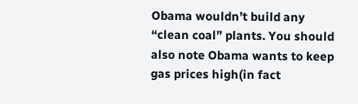Obama wouldn’t build any “clean coal” plants. You should also note Obama wants to keep gas prices high(in fact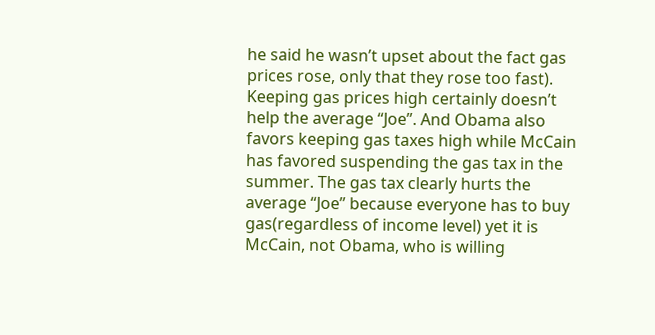he said he wasn’t upset about the fact gas prices rose, only that they rose too fast). Keeping gas prices high certainly doesn’t help the average “Joe”. And Obama also favors keeping gas taxes high while McCain has favored suspending the gas tax in the summer. The gas tax clearly hurts the average “Joe” because everyone has to buy gas(regardless of income level) yet it is McCain, not Obama, who is willing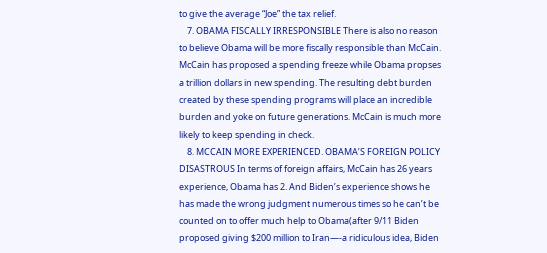to give the average “Joe” the tax relief.
    7. OBAMA FISCALLY IRRESPONSIBLE There is also no reason to believe Obama will be more fiscally responsible than McCain. McCain has proposed a spending freeze while Obama propses a trillion dollars in new spending. The resulting debt burden created by these spending programs will place an incredible burden and yoke on future generations. McCain is much more likely to keep spending in check.
    8. MCCAIN MORE EXPERIENCED. OBAMA’S FOREIGN POLICY DISASTROUS In terms of foreign affairs, McCain has 26 years experience, Obama has 2. And Biden’s experience shows he has made the wrong judgment numerous times so he can’t be counted on to offer much help to Obama(after 9/11 Biden proposed giving $200 million to Iran—-a ridiculous idea, Biden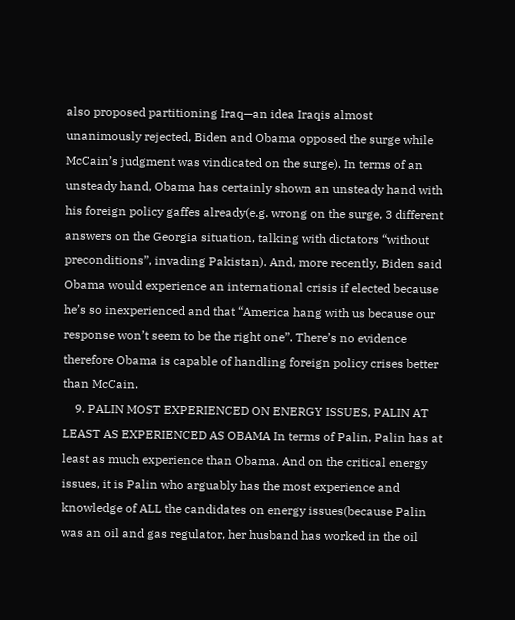also proposed partitioning Iraq—an idea Iraqis almost unanimously rejected, Biden and Obama opposed the surge while McCain’s judgment was vindicated on the surge). In terms of an unsteady hand, Obama has certainly shown an unsteady hand with his foreign policy gaffes already(e.g. wrong on the surge, 3 different answers on the Georgia situation, talking with dictators “without preconditions”, invading Pakistan). And, more recently, Biden said Obama would experience an international crisis if elected because he’s so inexperienced and that “America hang with us because our response won’t seem to be the right one”. There’s no evidence therefore Obama is capable of handling foreign policy crises better than McCain.
    9. PALIN MOST EXPERIENCED ON ENERGY ISSUES, PALIN AT LEAST AS EXPERIENCED AS OBAMA In terms of Palin, Palin has at least as much experience than Obama. And on the critical energy issues, it is Palin who arguably has the most experience and knowledge of ALL the candidates on energy issues(because Palin was an oil and gas regulator, her husband has worked in the oil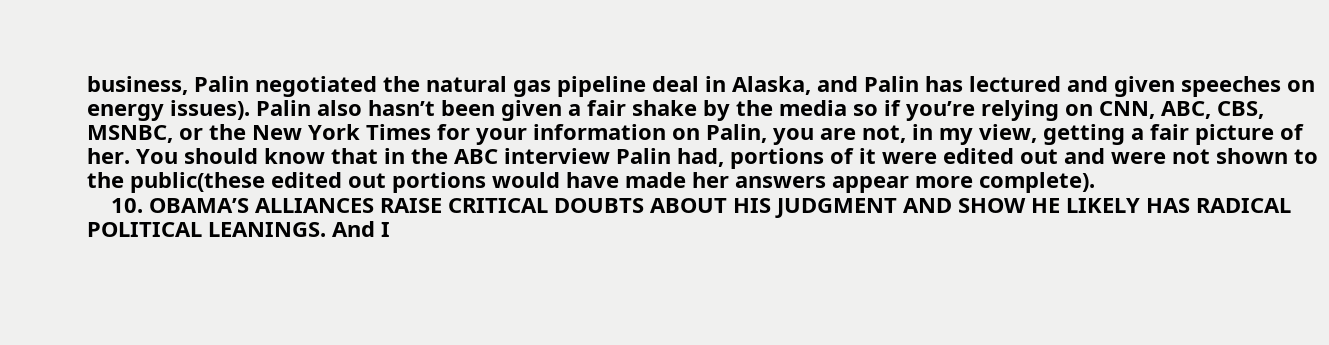business, Palin negotiated the natural gas pipeline deal in Alaska, and Palin has lectured and given speeches on energy issues). Palin also hasn’t been given a fair shake by the media so if you’re relying on CNN, ABC, CBS, MSNBC, or the New York Times for your information on Palin, you are not, in my view, getting a fair picture of her. You should know that in the ABC interview Palin had, portions of it were edited out and were not shown to the public(these edited out portions would have made her answers appear more complete).
    10. OBAMA’S ALLIANCES RAISE CRITICAL DOUBTS ABOUT HIS JUDGMENT AND SHOW HE LIKELY HAS RADICAL POLITICAL LEANINGS. And I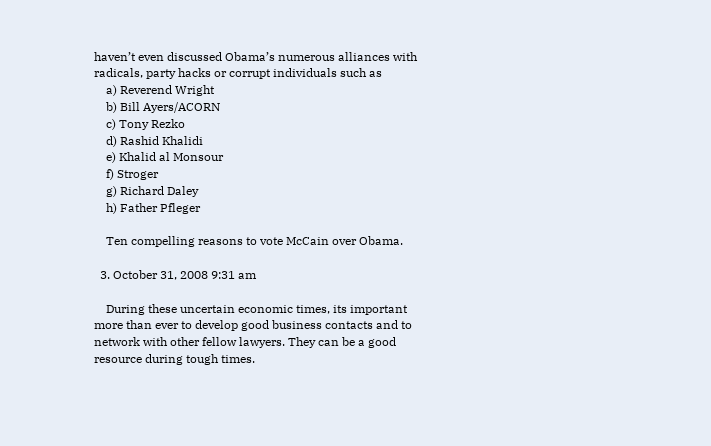haven’t even discussed Obama’s numerous alliances with radicals, party hacks or corrupt individuals such as
    a) Reverend Wright
    b) Bill Ayers/ACORN
    c) Tony Rezko
    d) Rashid Khalidi
    e) Khalid al Monsour
    f) Stroger
    g) Richard Daley
    h) Father Pfleger

    Ten compelling reasons to vote McCain over Obama.

  3. October 31, 2008 9:31 am

    During these uncertain economic times, its important more than ever to develop good business contacts and to network with other fellow lawyers. They can be a good resource during tough times.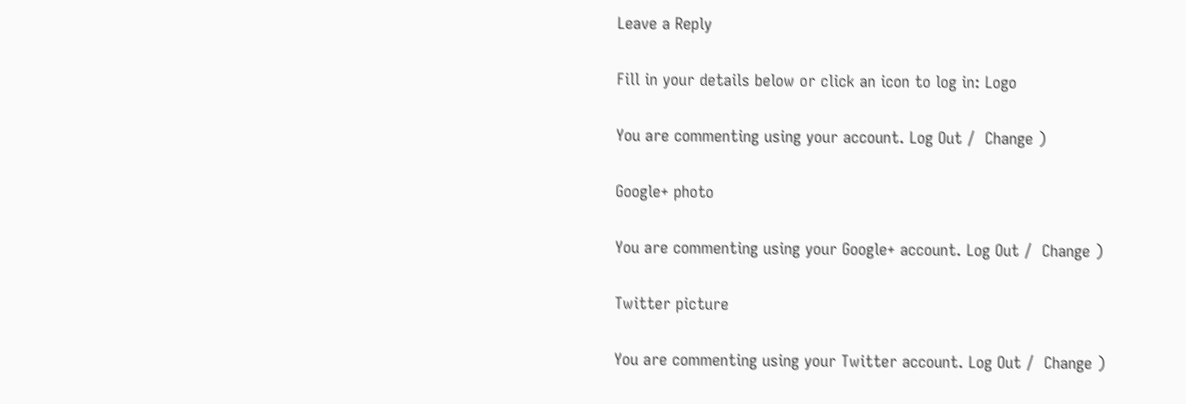Leave a Reply

Fill in your details below or click an icon to log in: Logo

You are commenting using your account. Log Out /  Change )

Google+ photo

You are commenting using your Google+ account. Log Out /  Change )

Twitter picture

You are commenting using your Twitter account. Log Out /  Change )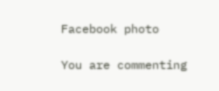Facebook photo

You are commenting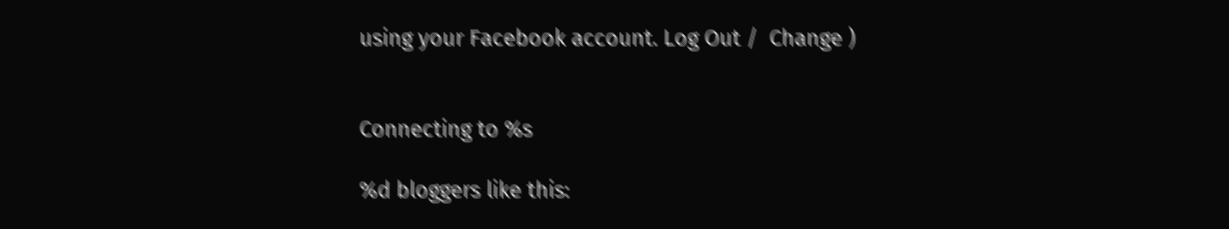using your Facebook account. Log Out /  Change )


Connecting to %s

%d bloggers like this: